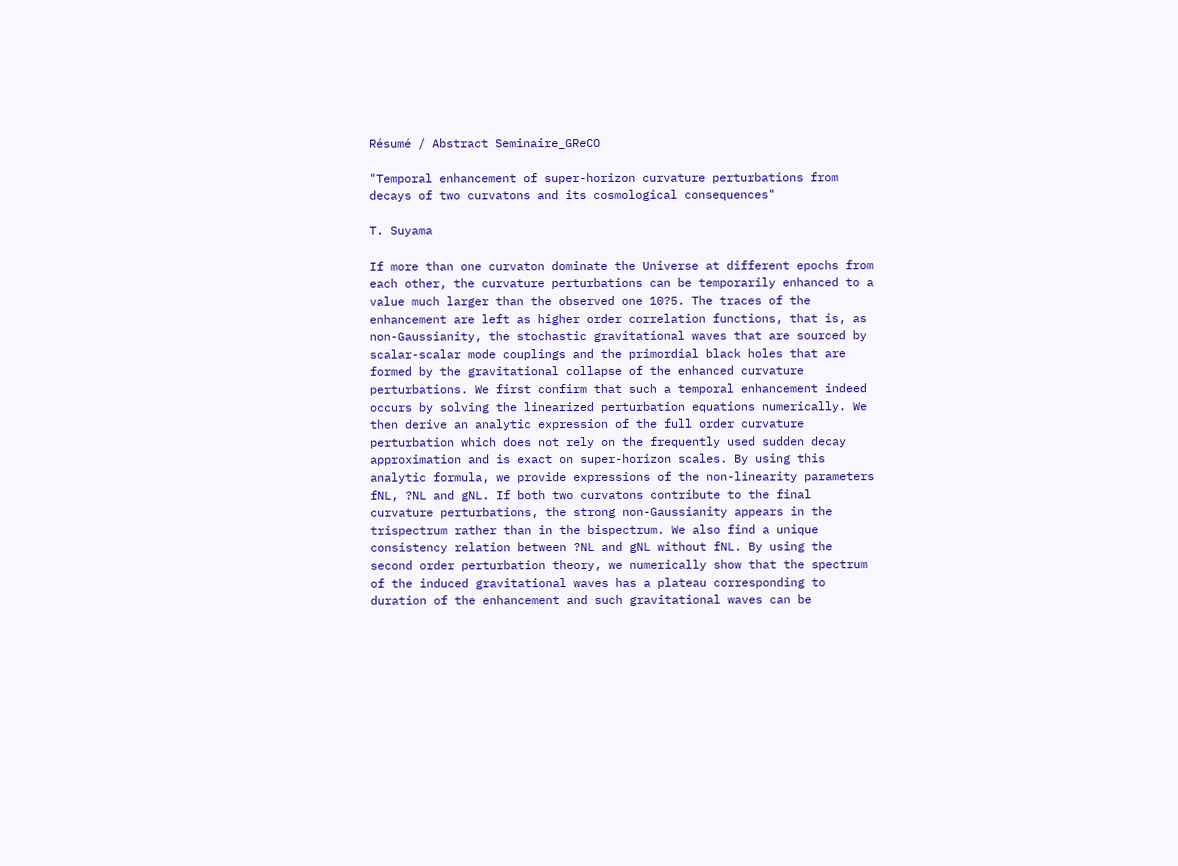Résumé / Abstract Seminaire_GReCO

"Temporal enhancement of super-horizon curvature perturbations from decays of two curvatons and its cosmological consequences"

T. Suyama

If more than one curvaton dominate the Universe at different epochs from each other, the curvature perturbations can be temporarily enhanced to a value much larger than the observed one 10?5. The traces of the enhancement are left as higher order correlation functions, that is, as non-Gaussianity, the stochastic gravitational waves that are sourced by scalar-scalar mode couplings and the primordial black holes that are formed by the gravitational collapse of the enhanced curvature perturbations. We first confirm that such a temporal enhancement indeed occurs by solving the linearized perturbation equations numerically. We then derive an analytic expression of the full order curvature perturbation which does not rely on the frequently used sudden decay approximation and is exact on super-horizon scales. By using this analytic formula, we provide expressions of the non-linearity parameters fNL, ?NL and gNL. If both two curvatons contribute to the final curvature perturbations, the strong non-Gaussianity appears in the trispectrum rather than in the bispectrum. We also find a unique consistency relation between ?NL and gNL without fNL. By using the second order perturbation theory, we numerically show that the spectrum of the induced gravitational waves has a plateau corresponding to duration of the enhancement and such gravitational waves can be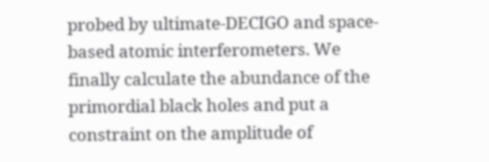probed by ultimate-DECIGO and space-based atomic interferometers. We finally calculate the abundance of the primordial black holes and put a constraint on the amplitude of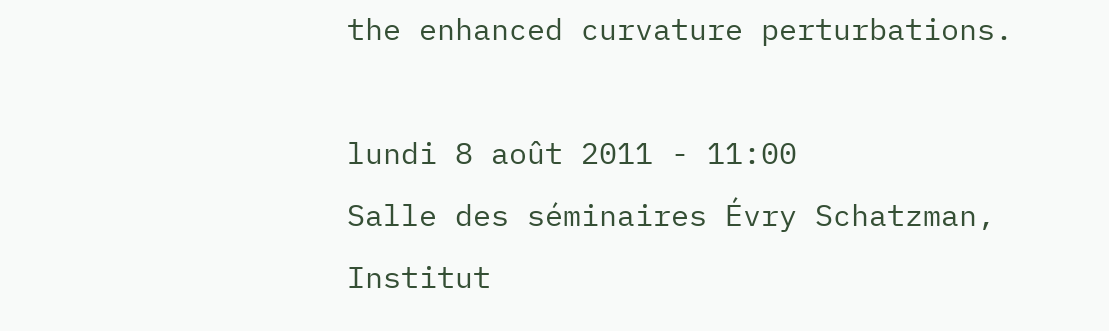the enhanced curvature perturbations.

lundi 8 août 2011 - 11:00
Salle des séminaires Évry Schatzman,
Institut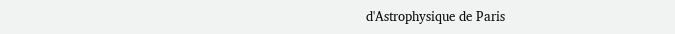d'Astrophysique de Paris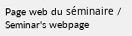Page web du séminaire / Seminar's webpage